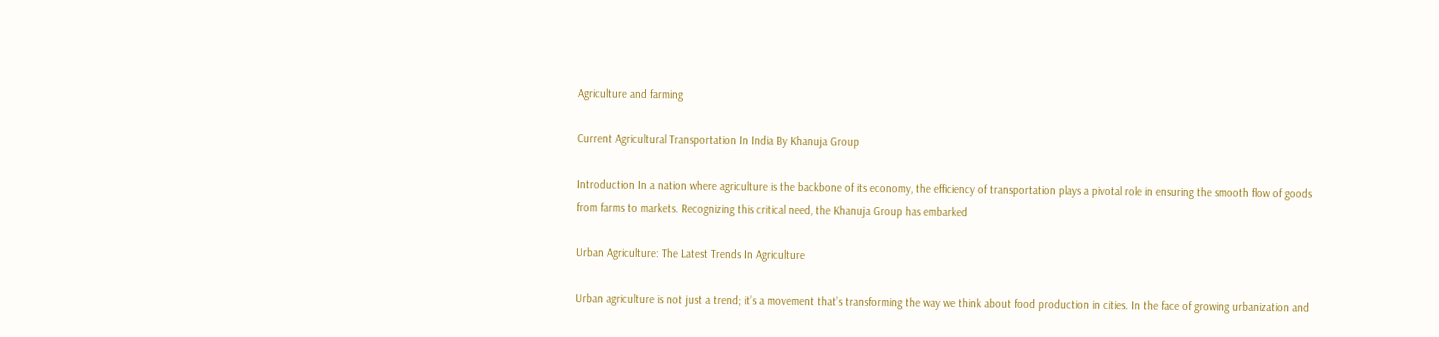Agriculture and farming

Current Agricultural Transportation In India By Khanuja Group

Introduction In a nation where agriculture is the backbone of its economy, the efficiency of transportation plays a pivotal role in ensuring the smooth flow of goods from farms to markets. Recognizing this critical need, the Khanuja Group has embarked

Urban Agriculture: The Latest Trends In Agriculture

Urban agriculture is not just a trend; it’s a movement that’s transforming the way we think about food production in cities. In the face of growing urbanization and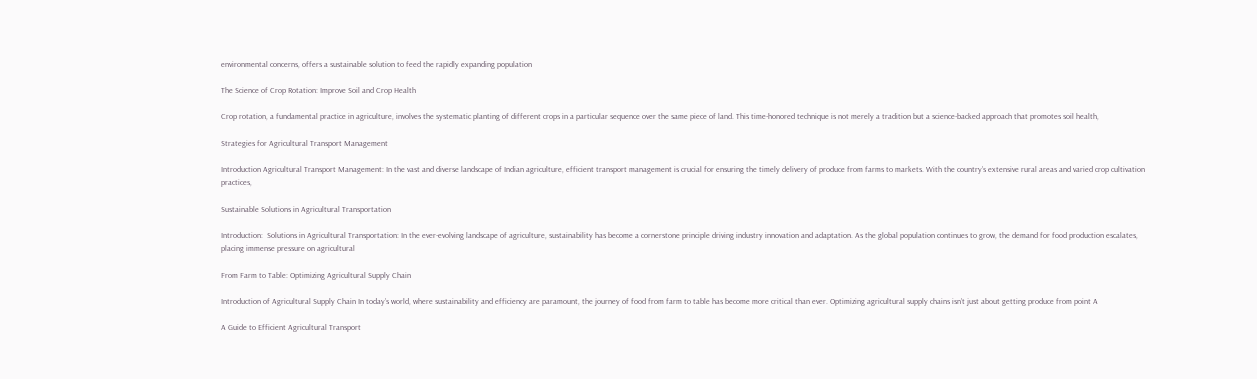environmental concerns, offers a sustainable solution to feed the rapidly expanding population

The Science of Crop Rotation: Improve Soil and Crop Health

Crop rotation, a fundamental practice in agriculture, involves the systematic planting of different crops in a particular sequence over the same piece of land. This time-honored technique is not merely a tradition but a science-backed approach that promotes soil health,

Strategies for Agricultural Transport Management

Introduction Agricultural Transport Management: In the vast and diverse landscape of Indian agriculture, efficient transport management is crucial for ensuring the timely delivery of produce from farms to markets. With the country’s extensive rural areas and varied crop cultivation practices,

Sustainable Solutions in Agricultural Transportation

Introduction:  Solutions in Agricultural Transportation: In the ever-evolving landscape of agriculture, sustainability has become a cornerstone principle driving industry innovation and adaptation. As the global population continues to grow, the demand for food production escalates, placing immense pressure on agricultural

From Farm to Table: Optimizing Agricultural Supply Chain

Introduction of Agricultural Supply Chain In today’s world, where sustainability and efficiency are paramount, the journey of food from farm to table has become more critical than ever. Optimizing agricultural supply chains isn’t just about getting produce from point A

A Guide to Efficient Agricultural Transport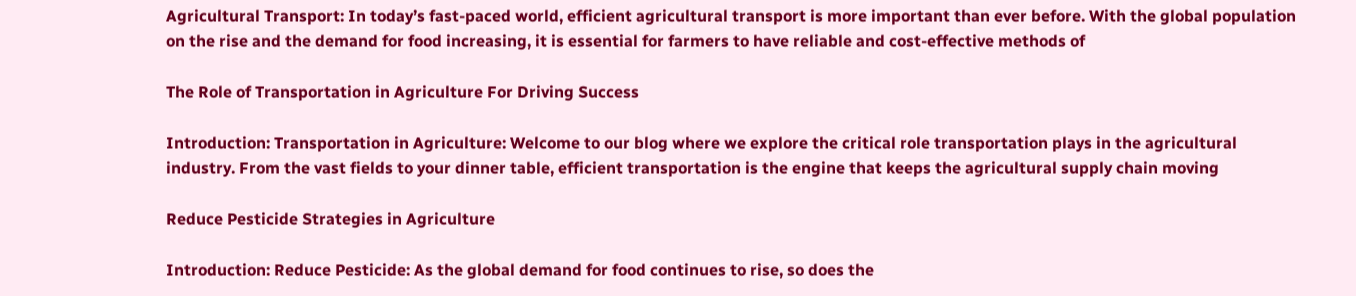Agricultural Transport: In today’s fast-paced world, efficient agricultural transport is more important than ever before. With the global population on the rise and the demand for food increasing, it is essential for farmers to have reliable and cost-effective methods of

The Role of Transportation in Agriculture For Driving Success

Introduction: Transportation in Agriculture: Welcome to our blog where we explore the critical role transportation plays in the agricultural industry. From the vast fields to your dinner table, efficient transportation is the engine that keeps the agricultural supply chain moving

Reduce Pesticide Strategies in Agriculture

Introduction: Reduce Pesticide: As the global demand for food continues to rise, so does the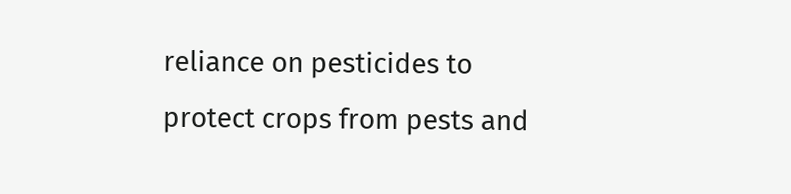reliance on pesticides to protect crops from pests and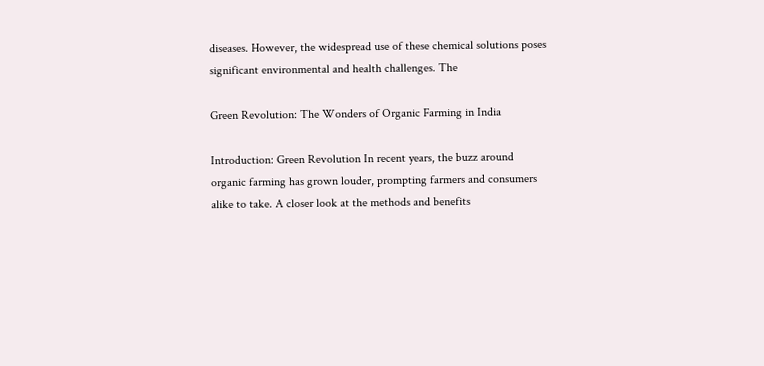diseases. However, the widespread use of these chemical solutions poses significant environmental and health challenges. The

Green Revolution: The Wonders of Organic Farming in India

Introduction: Green Revolution In recent years, the buzz around organic farming has grown louder, prompting farmers and consumers alike to take. A closer look at the methods and benefits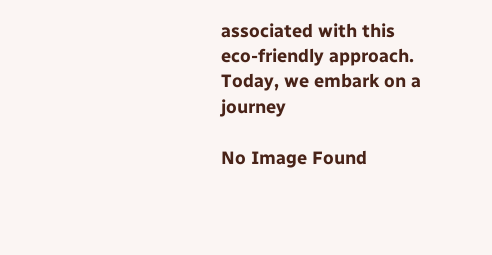associated with this eco-friendly approach. Today, we embark on a journey

No Image Found